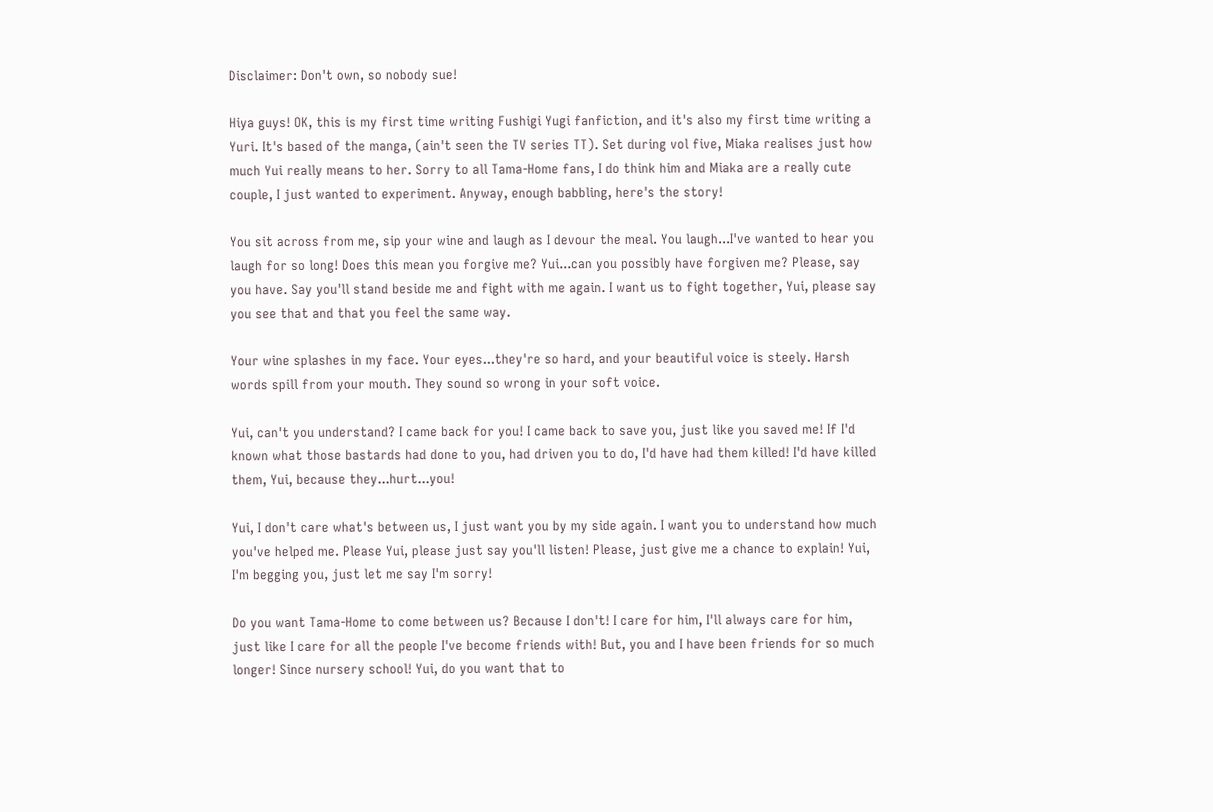Disclaimer: Don't own, so nobody sue!

Hiya guys! OK, this is my first time writing Fushigi Yugi fanfiction, and it's also my first time writing a Yuri. It's based of the manga, (ain't seen the TV series TT). Set during vol five, Miaka realises just how much Yui really means to her. Sorry to all Tama-Home fans, I do think him and Miaka are a really cute couple, I just wanted to experiment. Anyway, enough babbling, here's the story!

You sit across from me, sip your wine and laugh as I devour the meal. You laugh...I've wanted to hear you laugh for so long! Does this mean you forgive me? Yui...can you possibly have forgiven me? Please, say you have. Say you'll stand beside me and fight with me again. I want us to fight together, Yui, please say you see that and that you feel the same way.

Your wine splashes in my face. Your eyes...they're so hard, and your beautiful voice is steely. Harsh words spill from your mouth. They sound so wrong in your soft voice.

Yui, can't you understand? I came back for you! I came back to save you, just like you saved me! If I'd known what those bastards had done to you, had driven you to do, I'd have had them killed! I'd have killed them, Yui, because they...hurt...you!

Yui, I don't care what's between us, I just want you by my side again. I want you to understand how much you've helped me. Please Yui, please just say you'll listen! Please, just give me a chance to explain! Yui, I'm begging you, just let me say I'm sorry!

Do you want Tama-Home to come between us? Because I don't! I care for him, I'll always care for him, just like I care for all the people I've become friends with! But, you and I have been friends for so much longer! Since nursery school! Yui, do you want that to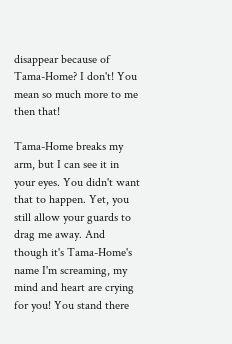disappear because of Tama-Home? I don't! You mean so much more to me then that!

Tama-Home breaks my arm, but I can see it in your eyes. You didn't want that to happen. Yet, you still allow your guards to drag me away. And though it's Tama-Home's name I'm screaming, my mind and heart are crying for you! You stand there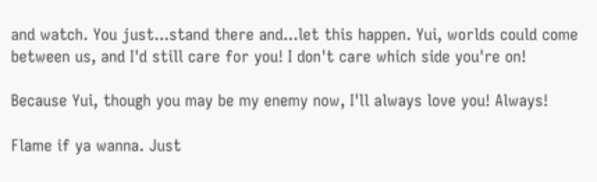and watch. You just...stand there and...let this happen. Yui, worlds could come between us, and I'd still care for you! I don't care which side you're on!

Because Yui, though you may be my enemy now, I'll always love you! Always!

Flame if ya wanna. Just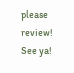please review! See ya!